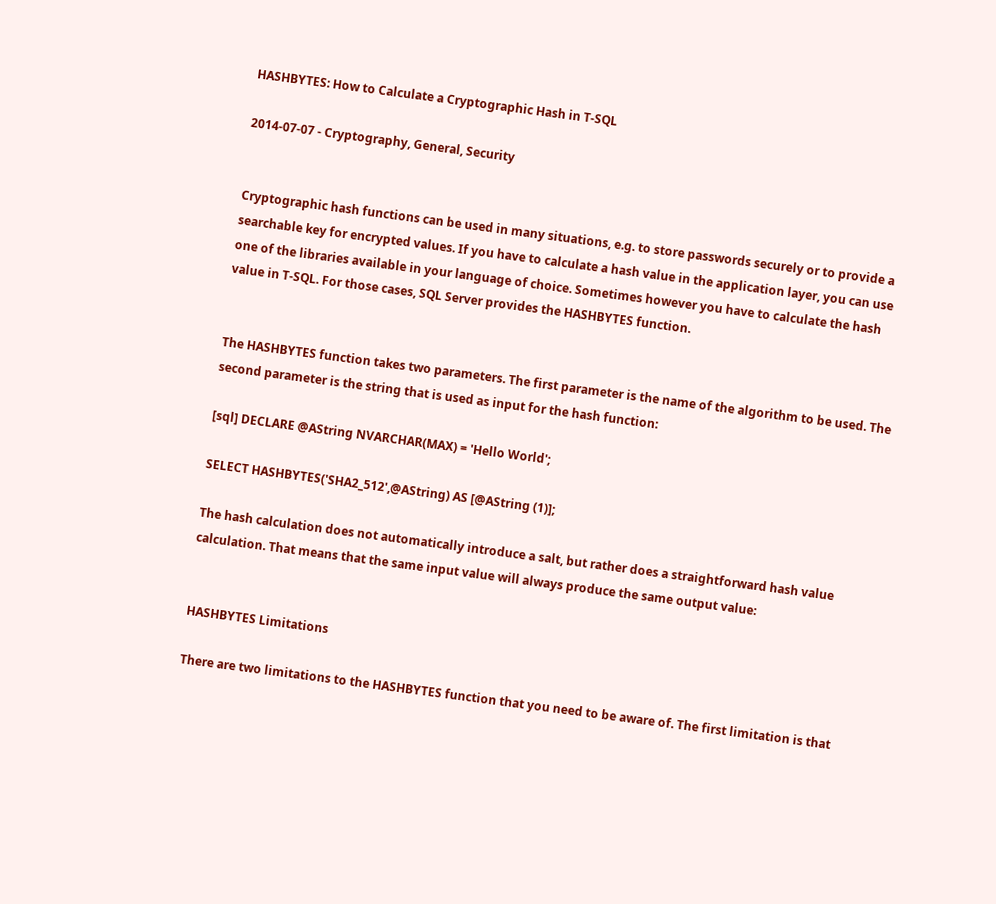HASHBYTES: How to Calculate a Cryptographic Hash in T-SQL

2014-07-07 - Cryptography, General, Security


Cryptographic hash functions can be used in many situations, e.g. to store passwords securely or to provide a searchable key for encrypted values. If you have to calculate a hash value in the application layer, you can use one of the libraries available in your language of choice. Sometimes however you have to calculate the hash value in T-SQL. For those cases, SQL Server provides the HASHBYTES function.


The HASHBYTES function takes two parameters. The first parameter is the name of the algorithm to be used. The second parameter is the string that is used as input for the hash function:

[sql] DECLARE @AString NVARCHAR(MAX) = 'Hello World';

SELECT HASHBYTES('SHA2_512',@AString) AS [@AString (1)];

The hash calculation does not automatically introduce a salt, but rather does a straightforward hash value calculation. That means that the same input value will always produce the same output value:


HASHBYTES Limitations

There are two limitations to the HASHBYTES function that you need to be aware of. The first limitation is that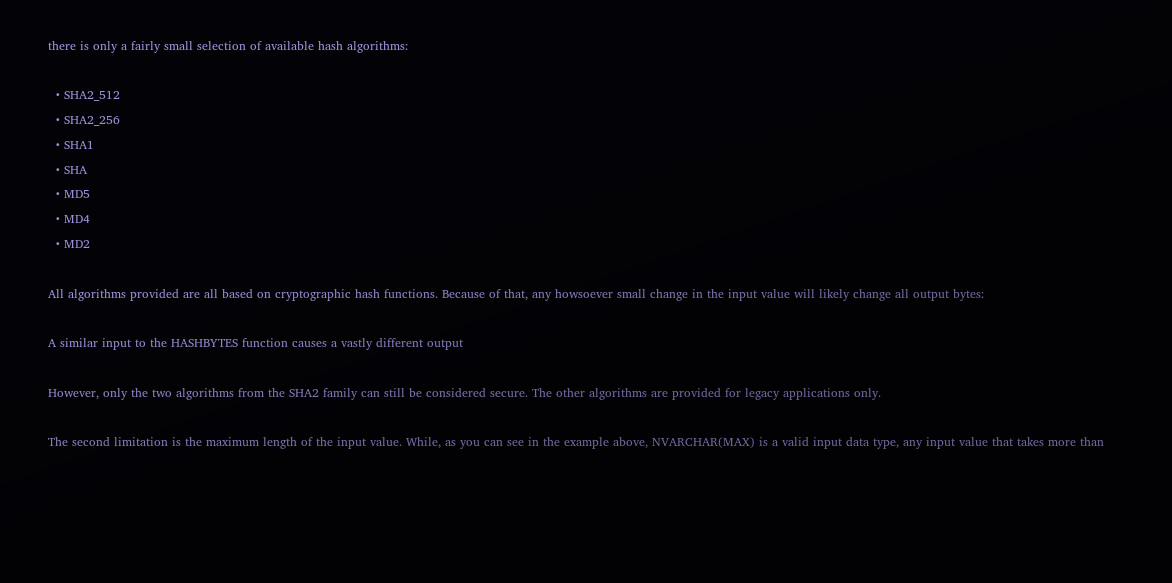there is only a fairly small selection of available hash algorithms:

  • SHA2_512
  • SHA2_256
  • SHA1
  • SHA
  • MD5
  • MD4
  • MD2

All algorithms provided are all based on cryptographic hash functions. Because of that, any howsoever small change in the input value will likely change all output bytes:

A similar input to the HASHBYTES function causes a vastly different output

However, only the two algorithms from the SHA2 family can still be considered secure. The other algorithms are provided for legacy applications only.

The second limitation is the maximum length of the input value. While, as you can see in the example above, NVARCHAR(MAX) is a valid input data type, any input value that takes more than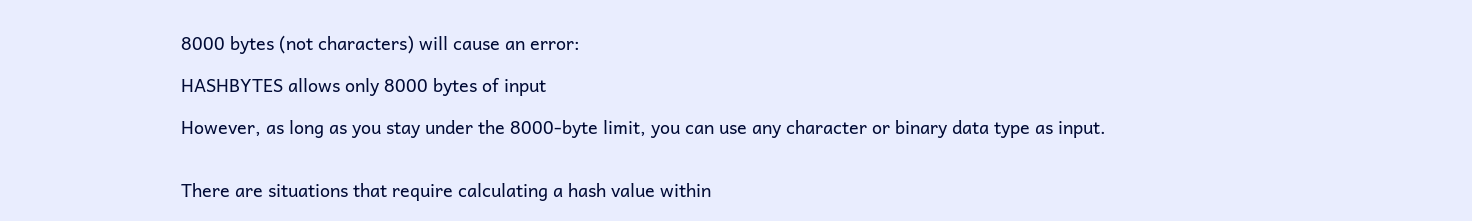8000 bytes (not characters) will cause an error:

HASHBYTES allows only 8000 bytes of input

However, as long as you stay under the 8000-byte limit, you can use any character or binary data type as input.


There are situations that require calculating a hash value within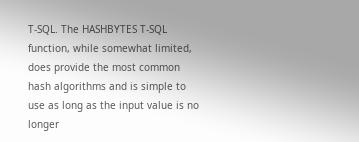T-SQL. The HASHBYTES T-SQL function, while somewhat limited, does provide the most common hash algorithms and is simple to use as long as the input value is no longer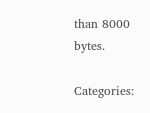than 8000 bytes.

Categories: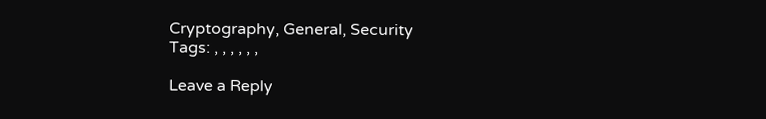Cryptography, General, Security
Tags: , , , , , ,

Leave a Reply